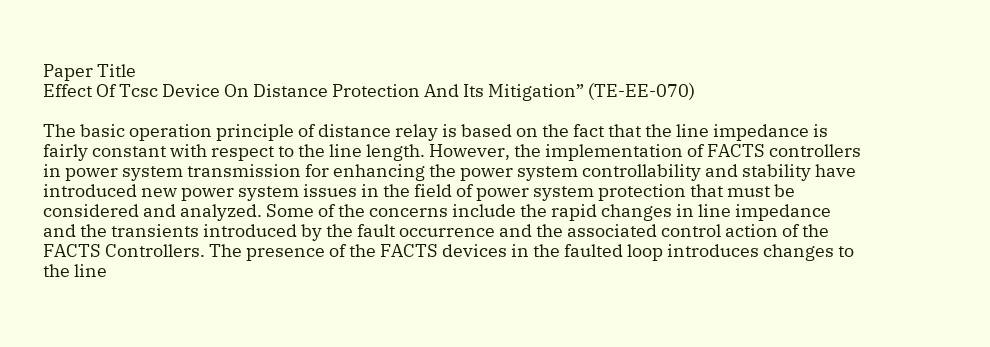Paper Title
Effect Of Tcsc Device On Distance Protection And Its Mitigation” (TE-EE-070)

The basic operation principle of distance relay is based on the fact that the line impedance is fairly constant with respect to the line length. However, the implementation of FACTS controllers in power system transmission for enhancing the power system controllability and stability have introduced new power system issues in the field of power system protection that must be considered and analyzed. Some of the concerns include the rapid changes in line impedance and the transients introduced by the fault occurrence and the associated control action of the FACTS Controllers. The presence of the FACTS devices in the faulted loop introduces changes to the line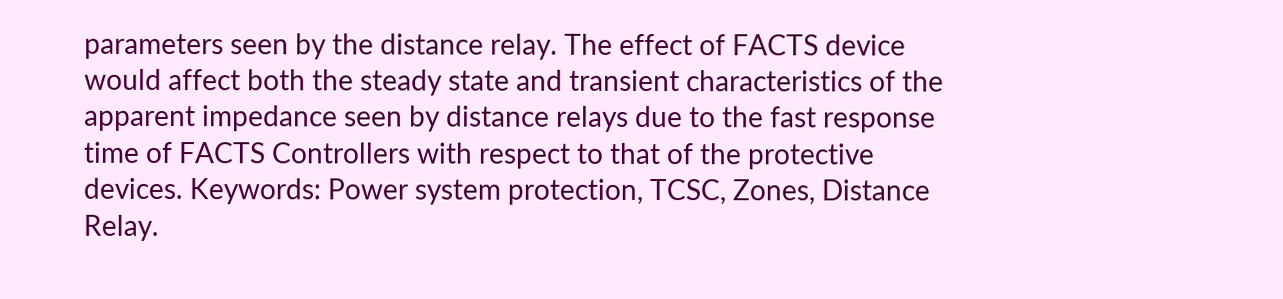parameters seen by the distance relay. The effect of FACTS device would affect both the steady state and transient characteristics of the apparent impedance seen by distance relays due to the fast response time of FACTS Controllers with respect to that of the protective devices. Keywords: Power system protection, TCSC, Zones, Distance Relay.